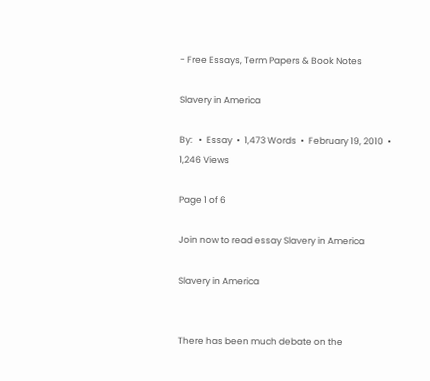- Free Essays, Term Papers & Book Notes

Slavery in America

By:   •  Essay  •  1,473 Words  •  February 19, 2010  •  1,246 Views

Page 1 of 6

Join now to read essay Slavery in America

Slavery in America


There has been much debate on the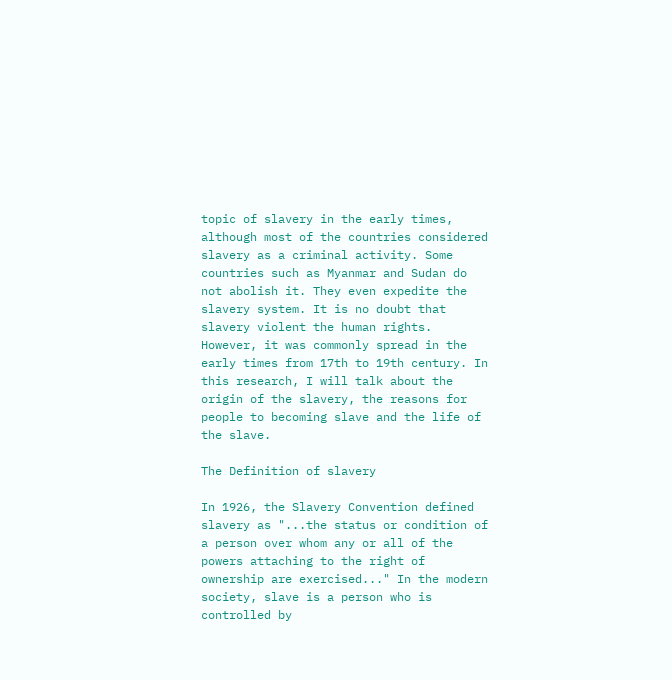topic of slavery in the early times, although most of the countries considered slavery as a criminal activity. Some countries such as Myanmar and Sudan do not abolish it. They even expedite the slavery system. It is no doubt that slavery violent the human rights. However, it was commonly spread in the early times from 17th to 19th century. In this research, I will talk about the origin of the slavery, the reasons for people to becoming slave and the life of the slave.

The Definition of slavery

In 1926, the Slavery Convention defined slavery as "...the status or condition of a person over whom any or all of the powers attaching to the right of ownership are exercised..." In the modern society, slave is a person who is controlled by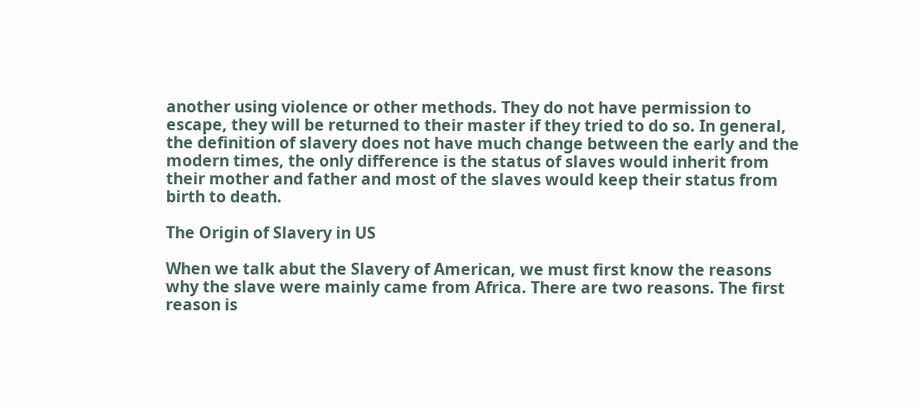another using violence or other methods. They do not have permission to escape, they will be returned to their master if they tried to do so. In general, the definition of slavery does not have much change between the early and the modern times, the only difference is the status of slaves would inherit from their mother and father and most of the slaves would keep their status from birth to death.

The Origin of Slavery in US

When we talk abut the Slavery of American, we must first know the reasons why the slave were mainly came from Africa. There are two reasons. The first reason is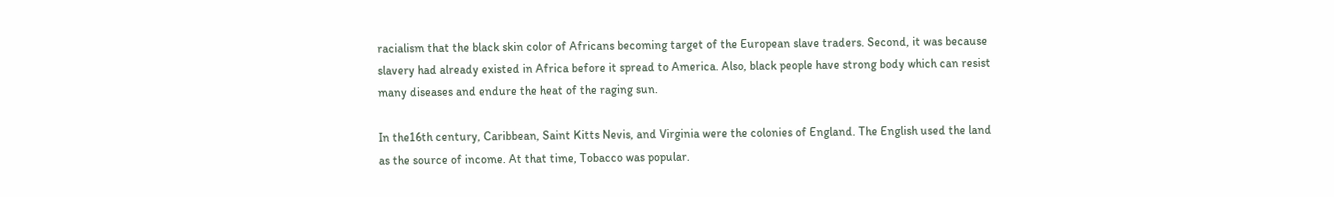racialism that the black skin color of Africans becoming target of the European slave traders. Second, it was because slavery had already existed in Africa before it spread to America. Also, black people have strong body which can resist many diseases and endure the heat of the raging sun.

In the16th century, Caribbean, Saint Kitts Nevis, and Virginia were the colonies of England. The English used the land as the source of income. At that time, Tobacco was popular.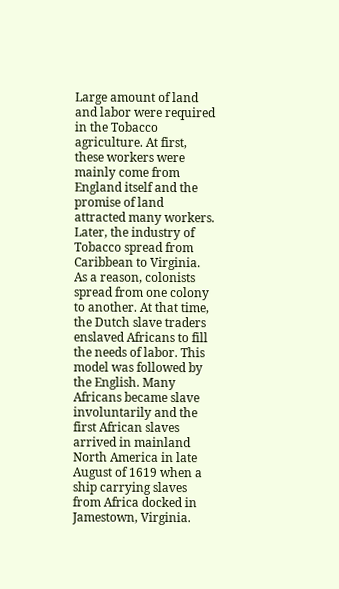Large amount of land and labor were required in the Tobacco agriculture. At first, these workers were mainly come from England itself and the promise of land attracted many workers. Later, the industry of Tobacco spread from Caribbean to Virginia. As a reason, colonists spread from one colony to another. At that time, the Dutch slave traders enslaved Africans to fill the needs of labor. This model was followed by the English. Many Africans became slave involuntarily and the first African slaves arrived in mainland North America in late August of 1619 when a ship carrying slaves from Africa docked in Jamestown, Virginia.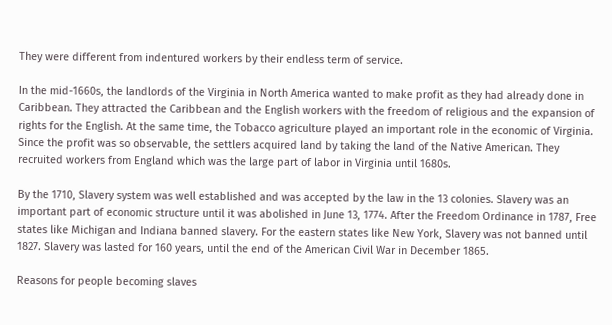They were different from indentured workers by their endless term of service.

In the mid-1660s, the landlords of the Virginia in North America wanted to make profit as they had already done in Caribbean. They attracted the Caribbean and the English workers with the freedom of religious and the expansion of rights for the English. At the same time, the Tobacco agriculture played an important role in the economic of Virginia. Since the profit was so observable, the settlers acquired land by taking the land of the Native American. They recruited workers from England which was the large part of labor in Virginia until 1680s.

By the 1710, Slavery system was well established and was accepted by the law in the 13 colonies. Slavery was an important part of economic structure until it was abolished in June 13, 1774. After the Freedom Ordinance in 1787, Free states like Michigan and Indiana banned slavery. For the eastern states like New York, Slavery was not banned until 1827. Slavery was lasted for 160 years, until the end of the American Civil War in December 1865.

Reasons for people becoming slaves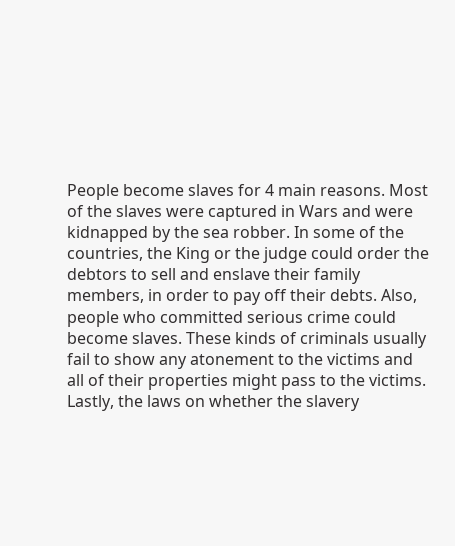People become slaves for 4 main reasons. Most of the slaves were captured in Wars and were kidnapped by the sea robber. In some of the countries, the King or the judge could order the debtors to sell and enslave their family members, in order to pay off their debts. Also, people who committed serious crime could become slaves. These kinds of criminals usually fail to show any atonement to the victims and all of their properties might pass to the victims. Lastly, the laws on whether the slavery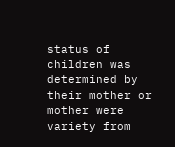status of children was determined by their mother or mother were variety from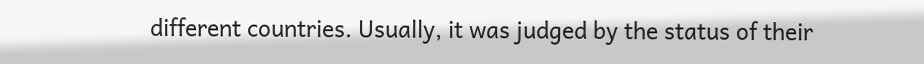different countries. Usually, it was judged by the status of their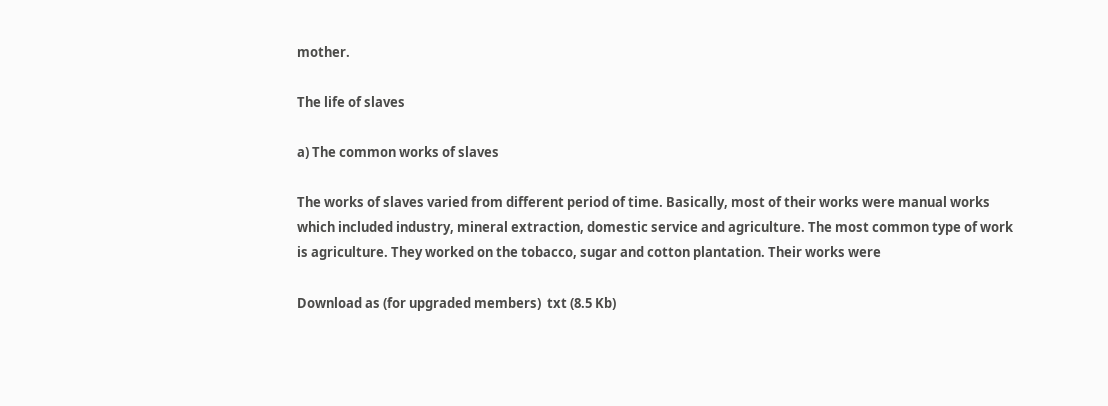mother.

The life of slaves

a) The common works of slaves

The works of slaves varied from different period of time. Basically, most of their works were manual works which included industry, mineral extraction, domestic service and agriculture. The most common type of work is agriculture. They worked on the tobacco, sugar and cotton plantation. Their works were

Download as (for upgraded members)  txt (8.5 Kb)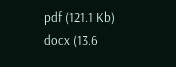pdf (121.1 Kb)   docx (13.6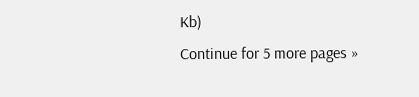Kb)
Continue for 5 more pages »